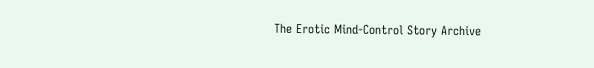The Erotic Mind-Control Story Archive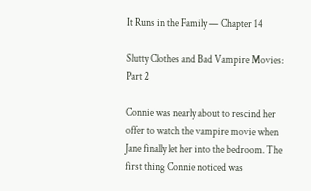It Runs in the Family — Chapter 14

Slutty Clothes and Bad Vampire Movies: Part 2

Connie was nearly about to rescind her offer to watch the vampire movie when Jane finally let her into the bedroom. The first thing Connie noticed was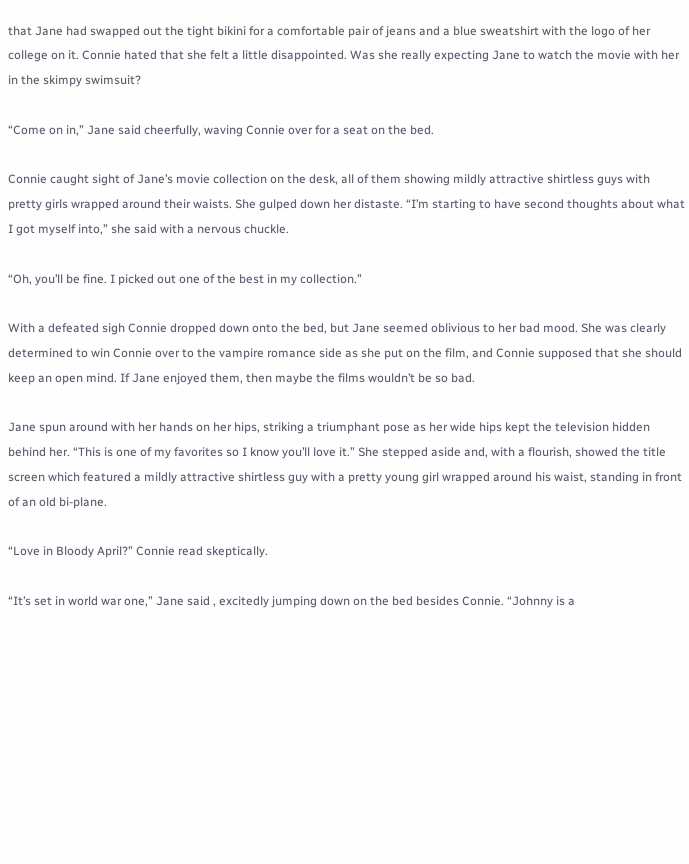that Jane had swapped out the tight bikini for a comfortable pair of jeans and a blue sweatshirt with the logo of her college on it. Connie hated that she felt a little disappointed. Was she really expecting Jane to watch the movie with her in the skimpy swimsuit?

“Come on in,” Jane said cheerfully, waving Connie over for a seat on the bed.

Connie caught sight of Jane’s movie collection on the desk, all of them showing mildly attractive shirtless guys with pretty girls wrapped around their waists. She gulped down her distaste. “I’m starting to have second thoughts about what I got myself into,” she said with a nervous chuckle.

“Oh, you’ll be fine. I picked out one of the best in my collection.”

With a defeated sigh Connie dropped down onto the bed, but Jane seemed oblivious to her bad mood. She was clearly determined to win Connie over to the vampire romance side as she put on the film, and Connie supposed that she should keep an open mind. If Jane enjoyed them, then maybe the films wouldn’t be so bad.

Jane spun around with her hands on her hips, striking a triumphant pose as her wide hips kept the television hidden behind her. “This is one of my favorites so I know you’ll love it.” She stepped aside and, with a flourish, showed the title screen which featured a mildly attractive shirtless guy with a pretty young girl wrapped around his waist, standing in front of an old bi-plane.

“Love in Bloody April?” Connie read skeptically.

“It’s set in world war one,” Jane said , excitedly jumping down on the bed besides Connie. “Johnny is a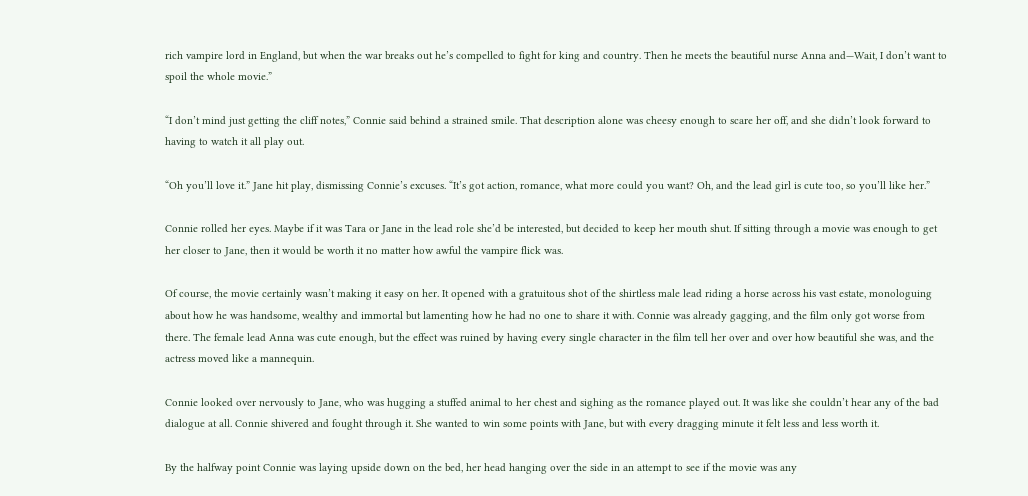rich vampire lord in England, but when the war breaks out he’s compelled to fight for king and country. Then he meets the beautiful nurse Anna and—Wait, I don’t want to spoil the whole movie.”

“I don’t mind just getting the cliff notes,” Connie said behind a strained smile. That description alone was cheesy enough to scare her off, and she didn’t look forward to having to watch it all play out.

“Oh you’ll love it.” Jane hit play, dismissing Connie’s excuses. “It’s got action, romance, what more could you want? Oh, and the lead girl is cute too, so you’ll like her.”

Connie rolled her eyes. Maybe if it was Tara or Jane in the lead role she’d be interested, but decided to keep her mouth shut. If sitting through a movie was enough to get her closer to Jane, then it would be worth it no matter how awful the vampire flick was.

Of course, the movie certainly wasn’t making it easy on her. It opened with a gratuitous shot of the shirtless male lead riding a horse across his vast estate, monologuing about how he was handsome, wealthy and immortal but lamenting how he had no one to share it with. Connie was already gagging, and the film only got worse from there. The female lead Anna was cute enough, but the effect was ruined by having every single character in the film tell her over and over how beautiful she was, and the actress moved like a mannequin.

Connie looked over nervously to Jane, who was hugging a stuffed animal to her chest and sighing as the romance played out. It was like she couldn’t hear any of the bad dialogue at all. Connie shivered and fought through it. She wanted to win some points with Jane, but with every dragging minute it felt less and less worth it.

By the halfway point Connie was laying upside down on the bed, her head hanging over the side in an attempt to see if the movie was any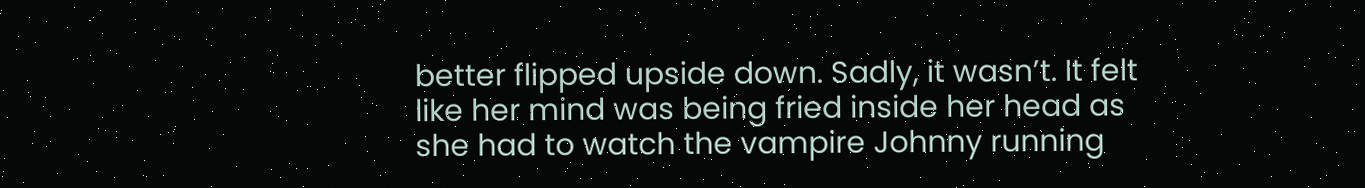better flipped upside down. Sadly, it wasn’t. It felt like her mind was being fried inside her head as she had to watch the vampire Johnny running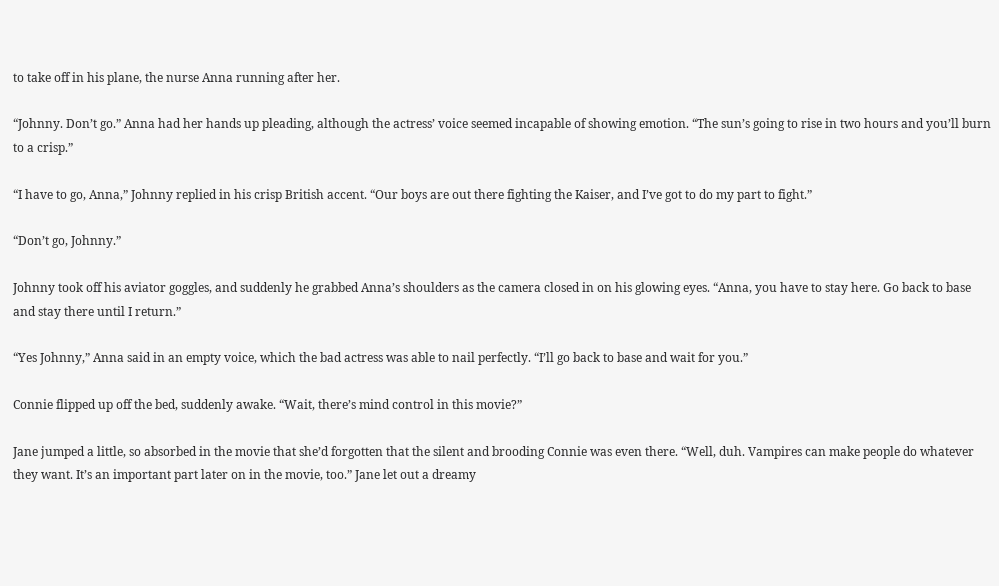to take off in his plane, the nurse Anna running after her.

“Johnny. Don’t go.” Anna had her hands up pleading, although the actress’ voice seemed incapable of showing emotion. “The sun’s going to rise in two hours and you’ll burn to a crisp.”

“I have to go, Anna,” Johnny replied in his crisp British accent. “Our boys are out there fighting the Kaiser, and I’ve got to do my part to fight.”

“Don’t go, Johnny.”

Johnny took off his aviator goggles, and suddenly he grabbed Anna’s shoulders as the camera closed in on his glowing eyes. “Anna, you have to stay here. Go back to base and stay there until I return.”

“Yes Johnny,” Anna said in an empty voice, which the bad actress was able to nail perfectly. “I’ll go back to base and wait for you.”

Connie flipped up off the bed, suddenly awake. “Wait, there’s mind control in this movie?”

Jane jumped a little, so absorbed in the movie that she’d forgotten that the silent and brooding Connie was even there. “Well, duh. Vampires can make people do whatever they want. It’s an important part later on in the movie, too.” Jane let out a dreamy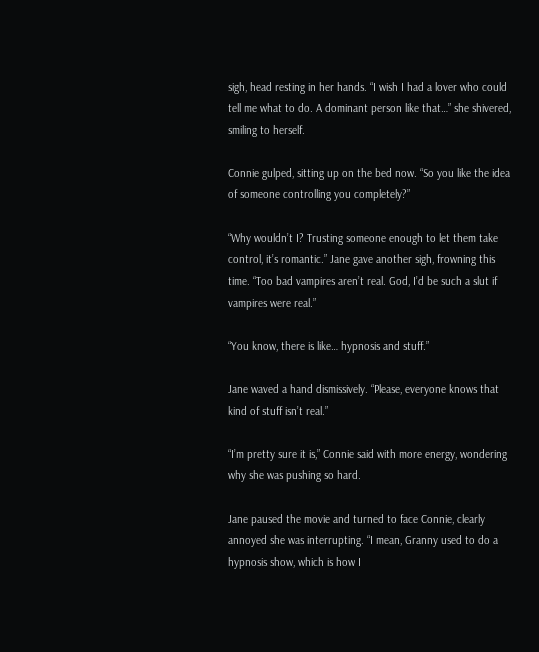sigh, head resting in her hands. “I wish I had a lover who could tell me what to do. A dominant person like that…” she shivered, smiling to herself.

Connie gulped, sitting up on the bed now. “So you like the idea of someone controlling you completely?”

“Why wouldn’t I? Trusting someone enough to let them take control, it’s romantic.” Jane gave another sigh, frowning this time. “Too bad vampires aren’t real. God, I’d be such a slut if vampires were real.”

“You know, there is like… hypnosis and stuff.”

Jane waved a hand dismissively. “Please, everyone knows that kind of stuff isn’t real.”

“I’m pretty sure it is,” Connie said with more energy, wondering why she was pushing so hard.

Jane paused the movie and turned to face Connie, clearly annoyed she was interrupting. “I mean, Granny used to do a hypnosis show, which is how I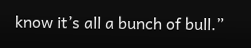know it’s all a bunch of bull.”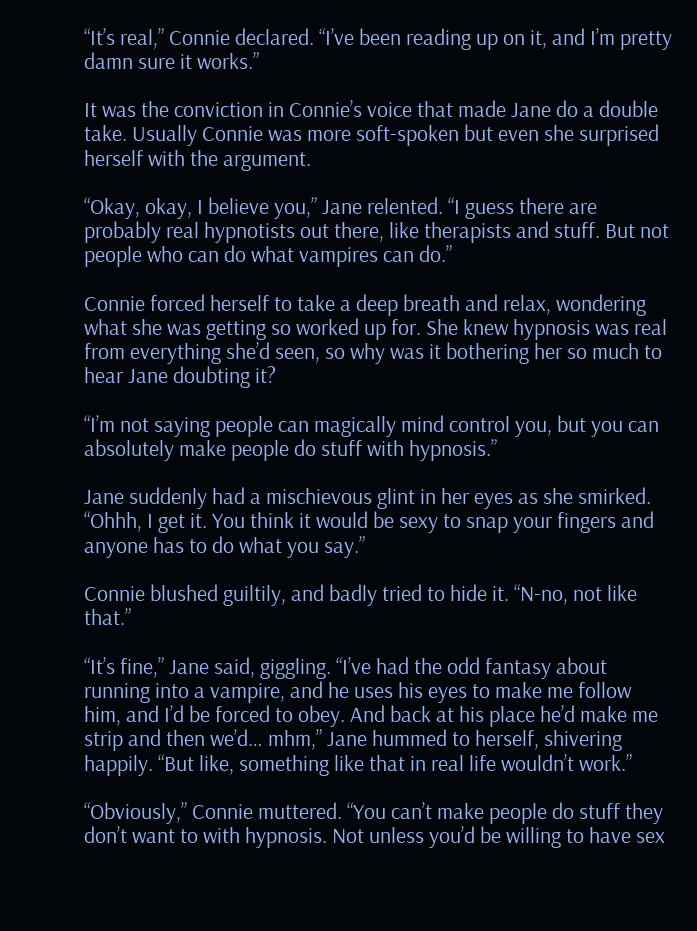“It’s real,” Connie declared. “I’ve been reading up on it, and I’m pretty damn sure it works.”

It was the conviction in Connie’s voice that made Jane do a double take. Usually Connie was more soft-spoken but even she surprised herself with the argument.

“Okay, okay, I believe you,” Jane relented. “I guess there are probably real hypnotists out there, like therapists and stuff. But not people who can do what vampires can do.”

Connie forced herself to take a deep breath and relax, wondering what she was getting so worked up for. She knew hypnosis was real from everything she’d seen, so why was it bothering her so much to hear Jane doubting it?

“I’m not saying people can magically mind control you, but you can absolutely make people do stuff with hypnosis.”

Jane suddenly had a mischievous glint in her eyes as she smirked. “Ohhh, I get it. You think it would be sexy to snap your fingers and anyone has to do what you say.”

Connie blushed guiltily, and badly tried to hide it. “N-no, not like that.”

“It’s fine,” Jane said, giggling. “I’ve had the odd fantasy about running into a vampire, and he uses his eyes to make me follow him, and I’d be forced to obey. And back at his place he’d make me strip and then we’d… mhm,” Jane hummed to herself, shivering happily. “But like, something like that in real life wouldn’t work.”

“Obviously,” Connie muttered. “You can’t make people do stuff they don’t want to with hypnosis. Not unless you’d be willing to have sex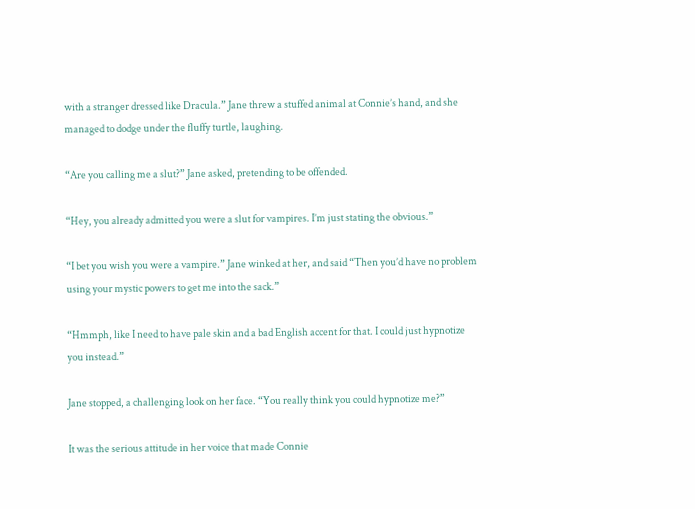with a stranger dressed like Dracula.” Jane threw a stuffed animal at Connie’s hand, and she managed to dodge under the fluffy turtle, laughing.

“Are you calling me a slut?” Jane asked, pretending to be offended.

“Hey, you already admitted you were a slut for vampires. I’m just stating the obvious.”

“I bet you wish you were a vampire.” Jane winked at her, and said “Then you’d have no problem using your mystic powers to get me into the sack.”

“Hmmph, like I need to have pale skin and a bad English accent for that. I could just hypnotize you instead.”

Jane stopped, a challenging look on her face. “You really think you could hypnotize me?”

It was the serious attitude in her voice that made Connie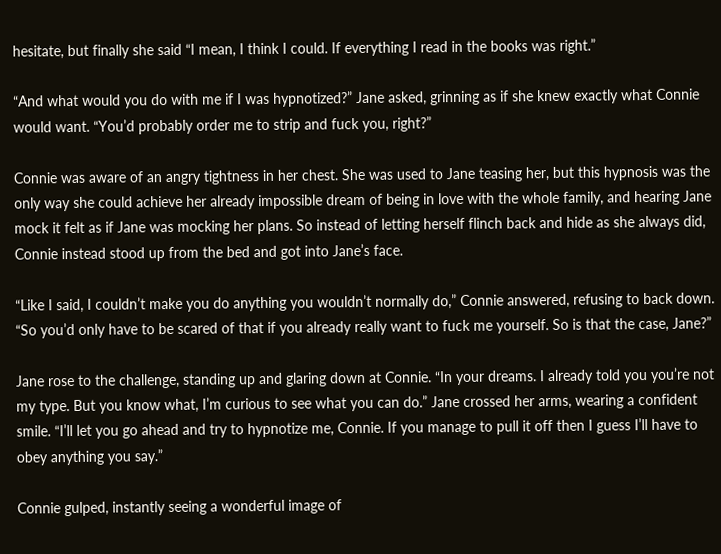hesitate, but finally she said “I mean, I think I could. If everything I read in the books was right.”

“And what would you do with me if I was hypnotized?” Jane asked, grinning as if she knew exactly what Connie would want. “You’d probably order me to strip and fuck you, right?”

Connie was aware of an angry tightness in her chest. She was used to Jane teasing her, but this hypnosis was the only way she could achieve her already impossible dream of being in love with the whole family, and hearing Jane mock it felt as if Jane was mocking her plans. So instead of letting herself flinch back and hide as she always did, Connie instead stood up from the bed and got into Jane’s face.

“Like I said, I couldn’t make you do anything you wouldn’t normally do,” Connie answered, refusing to back down. “So you’d only have to be scared of that if you already really want to fuck me yourself. So is that the case, Jane?”

Jane rose to the challenge, standing up and glaring down at Connie. “In your dreams. I already told you you’re not my type. But you know what, I’m curious to see what you can do.” Jane crossed her arms, wearing a confident smile. “I’ll let you go ahead and try to hypnotize me, Connie. If you manage to pull it off then I guess I’ll have to obey anything you say.”

Connie gulped, instantly seeing a wonderful image of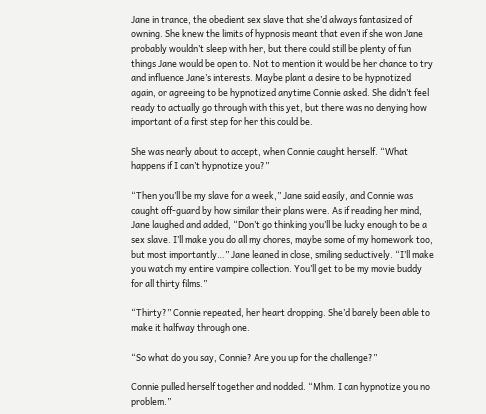Jane in trance, the obedient sex slave that she’d always fantasized of owning. She knew the limits of hypnosis meant that even if she won Jane probably wouldn’t sleep with her, but there could still be plenty of fun things Jane would be open to. Not to mention it would be her chance to try and influence Jane’s interests. Maybe plant a desire to be hypnotized again, or agreeing to be hypnotized anytime Connie asked. She didn’t feel ready to actually go through with this yet, but there was no denying how important of a first step for her this could be.

She was nearly about to accept, when Connie caught herself. “What happens if I can’t hypnotize you?”

“Then you’ll be my slave for a week,” Jane said easily, and Connie was caught off-guard by how similar their plans were. As if reading her mind, Jane laughed and added, “Don’t go thinking you’ll be lucky enough to be a sex slave. I’ll make you do all my chores, maybe some of my homework too, but most importantly…” Jane leaned in close, smiling seductively. “I’ll make you watch my entire vampire collection. You’ll get to be my movie buddy for all thirty films.”

“Thirty?” Connie repeated, her heart dropping. She’d barely been able to make it halfway through one.

“So what do you say, Connie? Are you up for the challenge?”

Connie pulled herself together and nodded. “Mhm. I can hypnotize you no problem.”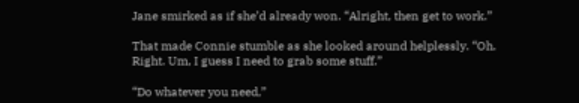Jane smirked as if she’d already won. “Alright, then get to work.”

That made Connie stumble as she looked around helplessly. “Oh. Right. Um, I guess I need to grab some stuff.”

“Do whatever you need,”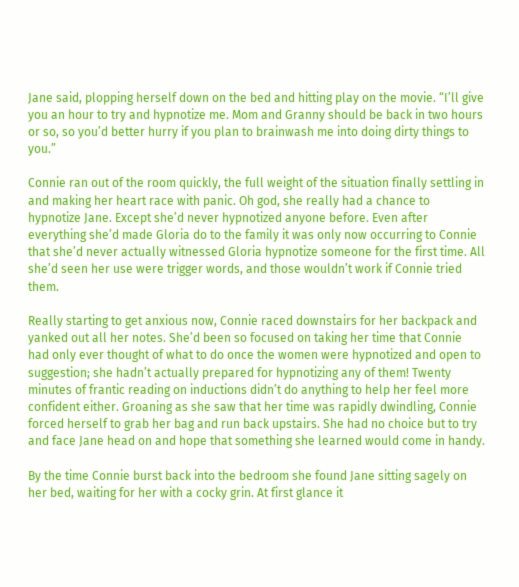Jane said, plopping herself down on the bed and hitting play on the movie. “I’ll give you an hour to try and hypnotize me. Mom and Granny should be back in two hours or so, so you’d better hurry if you plan to brainwash me into doing dirty things to you.”

Connie ran out of the room quickly, the full weight of the situation finally settling in and making her heart race with panic. Oh god, she really had a chance to hypnotize Jane. Except she’d never hypnotized anyone before. Even after everything she’d made Gloria do to the family it was only now occurring to Connie that she’d never actually witnessed Gloria hypnotize someone for the first time. All she’d seen her use were trigger words, and those wouldn’t work if Connie tried them.

Really starting to get anxious now, Connie raced downstairs for her backpack and yanked out all her notes. She’d been so focused on taking her time that Connie had only ever thought of what to do once the women were hypnotized and open to suggestion; she hadn’t actually prepared for hypnotizing any of them! Twenty minutes of frantic reading on inductions didn’t do anything to help her feel more confident either. Groaning as she saw that her time was rapidly dwindling, Connie forced herself to grab her bag and run back upstairs. She had no choice but to try and face Jane head on and hope that something she learned would come in handy.

By the time Connie burst back into the bedroom she found Jane sitting sagely on her bed, waiting for her with a cocky grin. At first glance it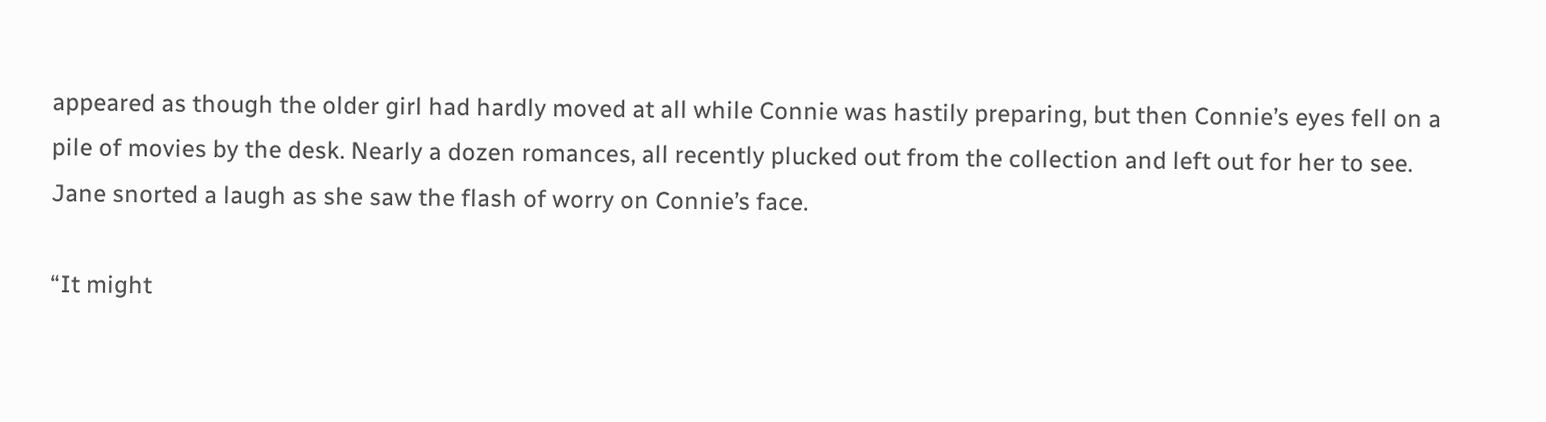appeared as though the older girl had hardly moved at all while Connie was hastily preparing, but then Connie’s eyes fell on a pile of movies by the desk. Nearly a dozen romances, all recently plucked out from the collection and left out for her to see. Jane snorted a laugh as she saw the flash of worry on Connie’s face.

“It might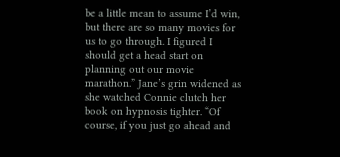be a little mean to assume I’d win, but there are so many movies for us to go through. I figured I should get a head start on planning out our movie marathon.” Jane’s grin widened as she watched Connie clutch her book on hypnosis tighter. “Of course, if you just go ahead and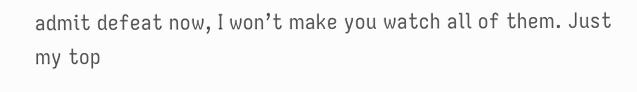admit defeat now, I won’t make you watch all of them. Just my top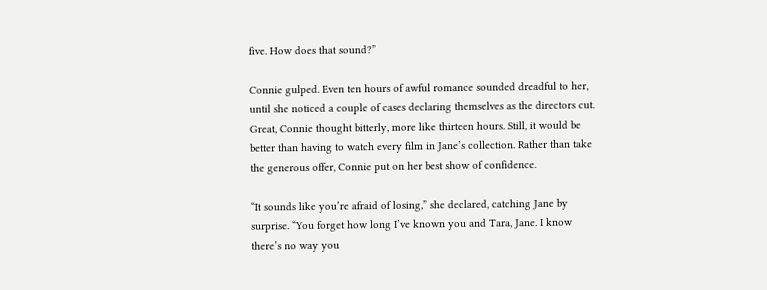five. How does that sound?”

Connie gulped. Even ten hours of awful romance sounded dreadful to her, until she noticed a couple of cases declaring themselves as the directors cut. Great, Connie thought bitterly, more like thirteen hours. Still, it would be better than having to watch every film in Jane’s collection. Rather than take the generous offer, Connie put on her best show of confidence.

“It sounds like you’re afraid of losing,” she declared, catching Jane by surprise. “You forget how long I’ve known you and Tara, Jane. I know there’s no way you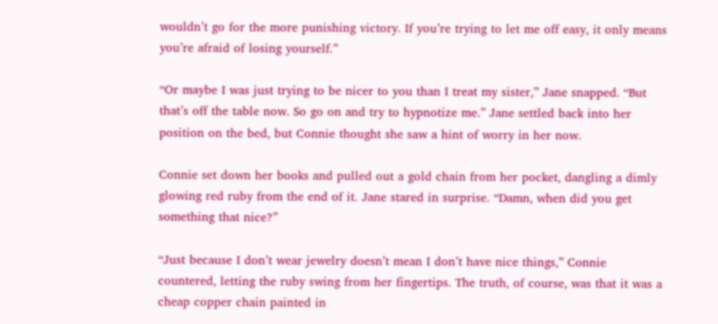wouldn’t go for the more punishing victory. If you’re trying to let me off easy, it only means you’re afraid of losing yourself.”

“Or maybe I was just trying to be nicer to you than I treat my sister,” Jane snapped. “But that’s off the table now. So go on and try to hypnotize me.” Jane settled back into her position on the bed, but Connie thought she saw a hint of worry in her now.

Connie set down her books and pulled out a gold chain from her pocket, dangling a dimly glowing red ruby from the end of it. Jane stared in surprise. “Damn, when did you get something that nice?”

“Just because I don’t wear jewelry doesn’t mean I don’t have nice things,” Connie countered, letting the ruby swing from her fingertips. The truth, of course, was that it was a cheap copper chain painted in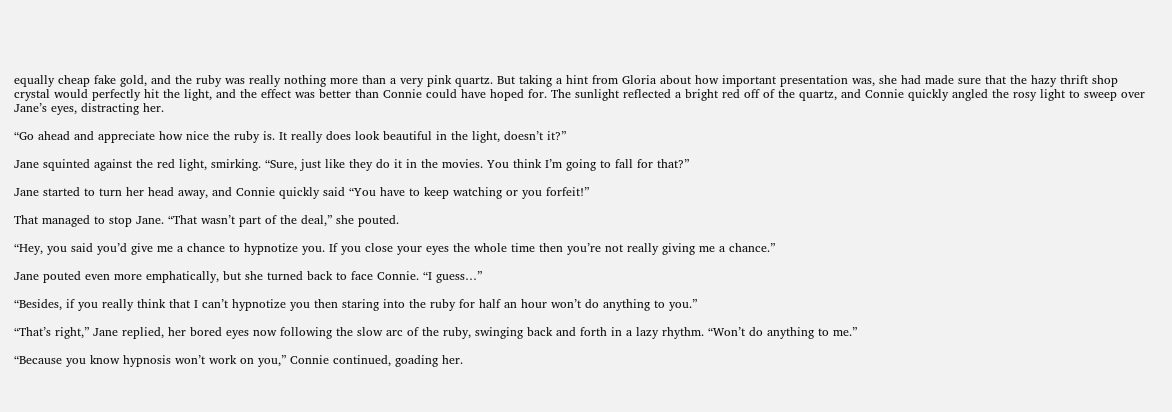equally cheap fake gold, and the ruby was really nothing more than a very pink quartz. But taking a hint from Gloria about how important presentation was, she had made sure that the hazy thrift shop crystal would perfectly hit the light, and the effect was better than Connie could have hoped for. The sunlight reflected a bright red off of the quartz, and Connie quickly angled the rosy light to sweep over Jane’s eyes, distracting her.

“Go ahead and appreciate how nice the ruby is. It really does look beautiful in the light, doesn’t it?”

Jane squinted against the red light, smirking. “Sure, just like they do it in the movies. You think I’m going to fall for that?”

Jane started to turn her head away, and Connie quickly said “You have to keep watching or you forfeit!”

That managed to stop Jane. “That wasn’t part of the deal,” she pouted.

“Hey, you said you’d give me a chance to hypnotize you. If you close your eyes the whole time then you’re not really giving me a chance.”

Jane pouted even more emphatically, but she turned back to face Connie. “I guess…”

“Besides, if you really think that I can’t hypnotize you then staring into the ruby for half an hour won’t do anything to you.”

“That’s right,” Jane replied, her bored eyes now following the slow arc of the ruby, swinging back and forth in a lazy rhythm. “Won’t do anything to me.”

“Because you know hypnosis won’t work on you,” Connie continued, goading her.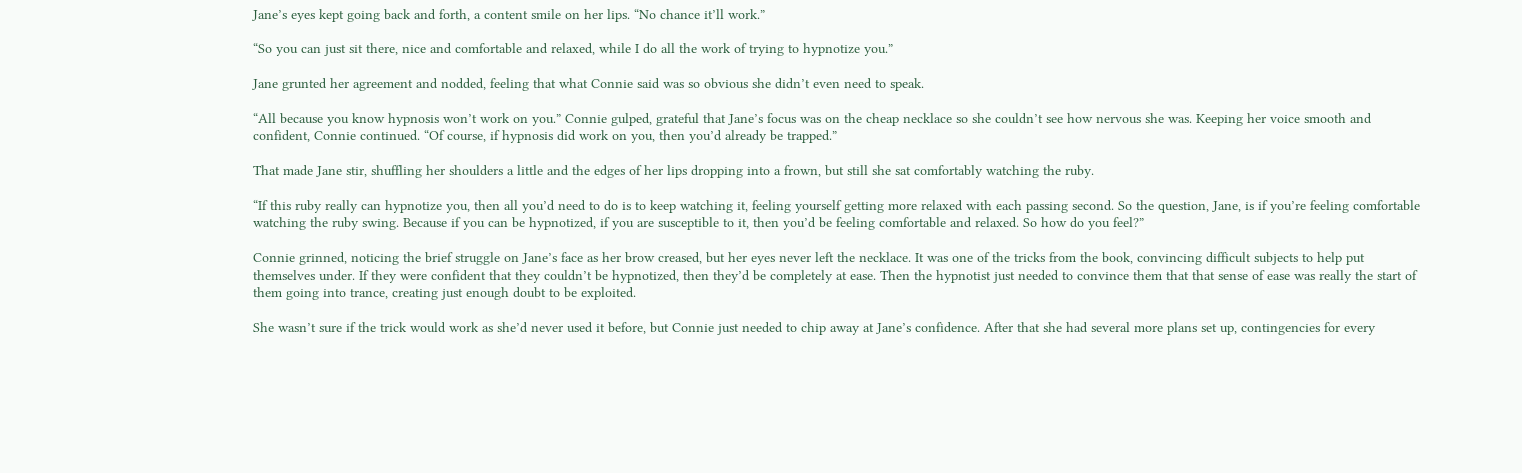Jane’s eyes kept going back and forth, a content smile on her lips. “No chance it’ll work.”

“So you can just sit there, nice and comfortable and relaxed, while I do all the work of trying to hypnotize you.”

Jane grunted her agreement and nodded, feeling that what Connie said was so obvious she didn’t even need to speak.

“All because you know hypnosis won’t work on you.” Connie gulped, grateful that Jane’s focus was on the cheap necklace so she couldn’t see how nervous she was. Keeping her voice smooth and confident, Connie continued. “Of course, if hypnosis did work on you, then you’d already be trapped.”

That made Jane stir, shuffling her shoulders a little and the edges of her lips dropping into a frown, but still she sat comfortably watching the ruby.

“If this ruby really can hypnotize you, then all you’d need to do is to keep watching it, feeling yourself getting more relaxed with each passing second. So the question, Jane, is if you’re feeling comfortable watching the ruby swing. Because if you can be hypnotized, if you are susceptible to it, then you’d be feeling comfortable and relaxed. So how do you feel?”

Connie grinned, noticing the brief struggle on Jane’s face as her brow creased, but her eyes never left the necklace. It was one of the tricks from the book, convincing difficult subjects to help put themselves under. If they were confident that they couldn’t be hypnotized, then they’d be completely at ease. Then the hypnotist just needed to convince them that that sense of ease was really the start of them going into trance, creating just enough doubt to be exploited.

She wasn’t sure if the trick would work as she’d never used it before, but Connie just needed to chip away at Jane’s confidence. After that she had several more plans set up, contingencies for every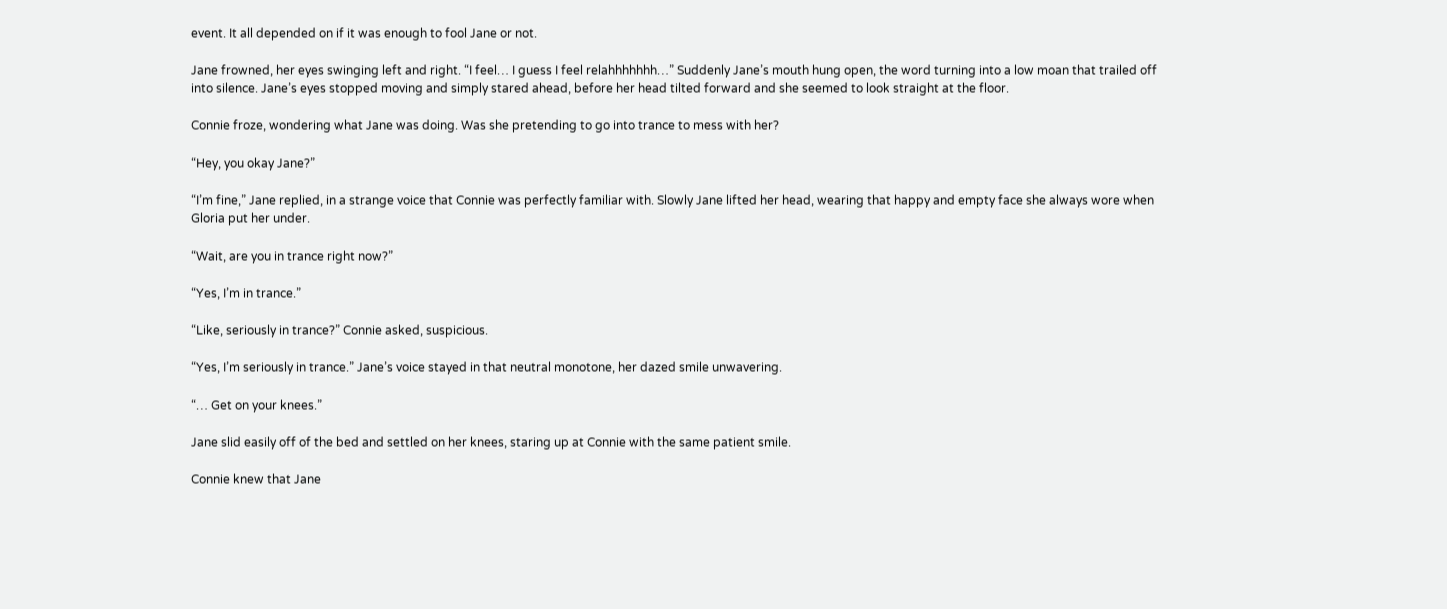event. It all depended on if it was enough to fool Jane or not.

Jane frowned, her eyes swinging left and right. “I feel… I guess I feel relahhhhhhh…” Suddenly Jane’s mouth hung open, the word turning into a low moan that trailed off into silence. Jane’s eyes stopped moving and simply stared ahead, before her head tilted forward and she seemed to look straight at the floor.

Connie froze, wondering what Jane was doing. Was she pretending to go into trance to mess with her?

“Hey, you okay Jane?”

“I’m fine,” Jane replied, in a strange voice that Connie was perfectly familiar with. Slowly Jane lifted her head, wearing that happy and empty face she always wore when Gloria put her under.

“Wait, are you in trance right now?”

“Yes, I’m in trance.”

“Like, seriously in trance?” Connie asked, suspicious.

“Yes, I’m seriously in trance.” Jane’s voice stayed in that neutral monotone, her dazed smile unwavering.

“… Get on your knees.”

Jane slid easily off of the bed and settled on her knees, staring up at Connie with the same patient smile.

Connie knew that Jane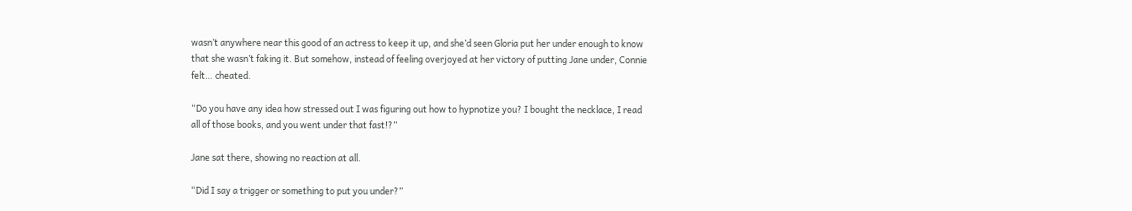wasn’t anywhere near this good of an actress to keep it up, and she’d seen Gloria put her under enough to know that she wasn’t faking it. But somehow, instead of feeling overjoyed at her victory of putting Jane under, Connie felt… cheated.

“Do you have any idea how stressed out I was figuring out how to hypnotize you? I bought the necklace, I read all of those books, and you went under that fast!?”

Jane sat there, showing no reaction at all.

“Did I say a trigger or something to put you under?”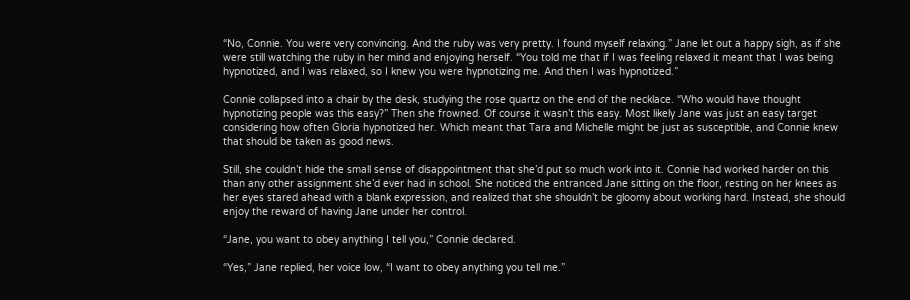“No, Connie. You were very convincing. And the ruby was very pretty. I found myself relaxing.” Jane let out a happy sigh, as if she were still watching the ruby in her mind and enjoying herself. “You told me that if I was feeling relaxed it meant that I was being hypnotized, and I was relaxed, so I knew you were hypnotizing me. And then I was hypnotized.”

Connie collapsed into a chair by the desk, studying the rose quartz on the end of the necklace. “Who would have thought hypnotizing people was this easy?” Then she frowned. Of course it wasn’t this easy. Most likely Jane was just an easy target considering how often Gloria hypnotized her. Which meant that Tara and Michelle might be just as susceptible, and Connie knew that should be taken as good news.

Still, she couldn’t hide the small sense of disappointment that she’d put so much work into it. Connie had worked harder on this than any other assignment she’d ever had in school. She noticed the entranced Jane sitting on the floor, resting on her knees as her eyes stared ahead with a blank expression, and realized that she shouldn’t be gloomy about working hard. Instead, she should enjoy the reward of having Jane under her control.

“Jane, you want to obey anything I tell you,” Connie declared.

“Yes,” Jane replied, her voice low, “I want to obey anything you tell me.”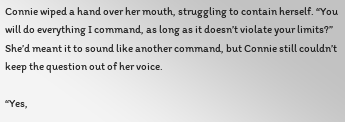Connie wiped a hand over her mouth, struggling to contain herself. “You will do everything I command, as long as it doesn’t violate your limits?” She’d meant it to sound like another command, but Connie still couldn’t keep the question out of her voice.

“Yes,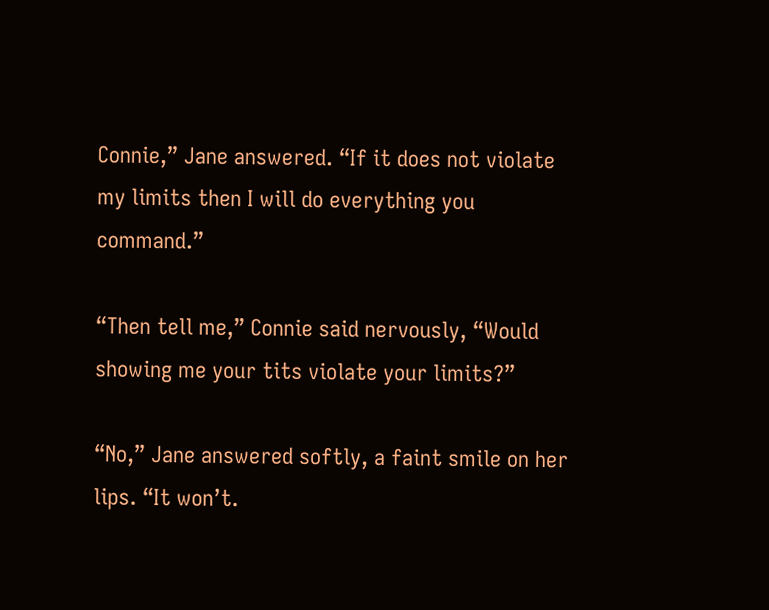Connie,” Jane answered. “If it does not violate my limits then I will do everything you command.”

“Then tell me,” Connie said nervously, “Would showing me your tits violate your limits?”

“No,” Jane answered softly, a faint smile on her lips. “It won’t.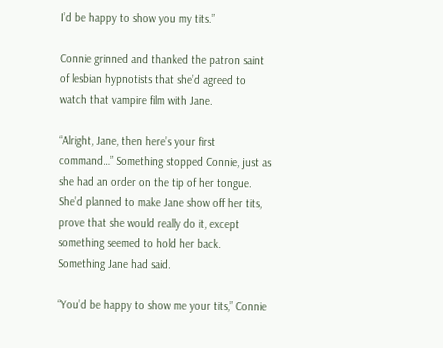I’d be happy to show you my tits.”

Connie grinned and thanked the patron saint of lesbian hypnotists that she’d agreed to watch that vampire film with Jane.

“Alright, Jane, then here’s your first command…” Something stopped Connie, just as she had an order on the tip of her tongue. She’d planned to make Jane show off her tits, prove that she would really do it, except something seemed to hold her back. Something Jane had said.

“You’d be happy to show me your tits,” Connie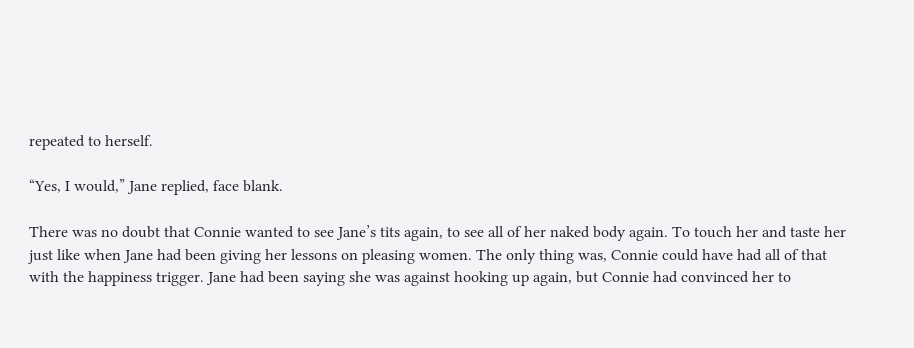repeated to herself.

“Yes, I would,” Jane replied, face blank.

There was no doubt that Connie wanted to see Jane’s tits again, to see all of her naked body again. To touch her and taste her just like when Jane had been giving her lessons on pleasing women. The only thing was, Connie could have had all of that with the happiness trigger. Jane had been saying she was against hooking up again, but Connie had convinced her to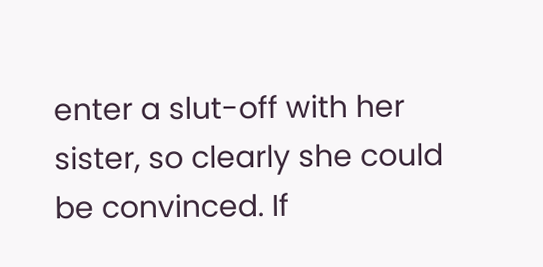enter a slut-off with her sister, so clearly she could be convinced. If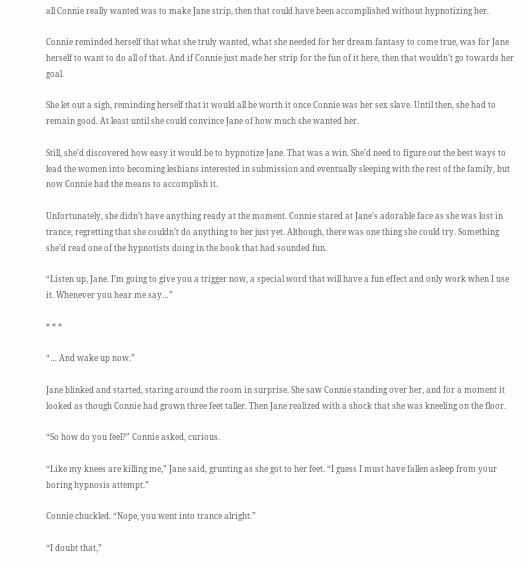all Connie really wanted was to make Jane strip, then that could have been accomplished without hypnotizing her.

Connie reminded herself that what she truly wanted, what she needed for her dream fantasy to come true, was for Jane herself to want to do all of that. And if Connie just made her strip for the fun of it here, then that wouldn’t go towards her goal.

She let out a sigh, reminding herself that it would all be worth it once Connie was her sex slave. Until then, she had to remain good. At least until she could convince Jane of how much she wanted her.

Still, she’d discovered how easy it would be to hypnotize Jane. That was a win. She’d need to figure out the best ways to lead the women into becoming lesbians interested in submission and eventually sleeping with the rest of the family, but now Connie had the means to accomplish it.

Unfortunately, she didn’t have anything ready at the moment. Connie stared at Jane’s adorable face as she was lost in trance, regretting that she couldn’t do anything to her just yet. Although, there was one thing she could try. Something she’d read one of the hypnotists doing in the book that had sounded fun.

“Listen up, Jane. I’m going to give you a trigger now, a special word that will have a fun effect and only work when I use it. Whenever you hear me say…”

* * *

“… And wake up now.”

Jane blinked and started, staring around the room in surprise. She saw Connie standing over her, and for a moment it looked as though Connie had grown three feet taller. Then Jane realized with a shock that she was kneeling on the floor.

“So how do you feel?” Connie asked, curious.

“Like my knees are killing me,” Jane said, grunting as she got to her feet. “I guess I must have fallen asleep from your boring hypnosis attempt.”

Connie chuckled. “Nope, you went into trance alright.”

“I doubt that,”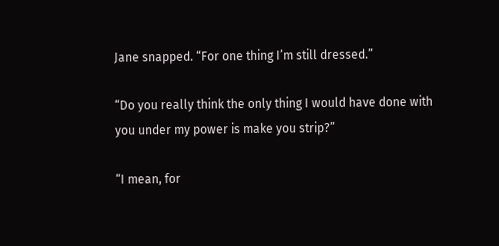Jane snapped. “For one thing I’m still dressed.”

“Do you really think the only thing I would have done with you under my power is make you strip?”

“I mean, for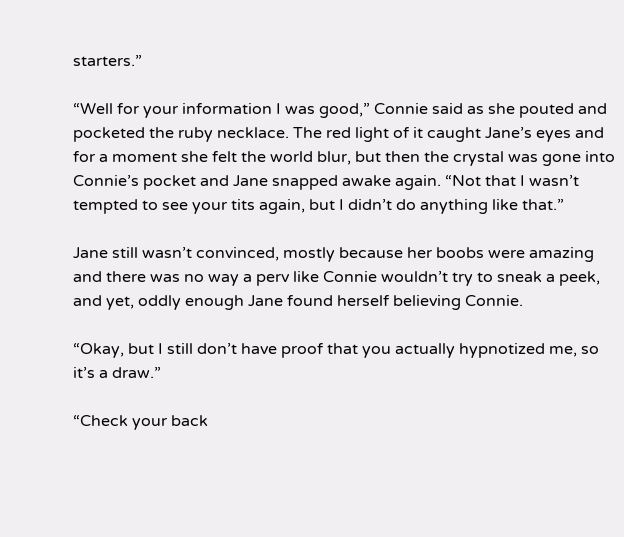starters.”

“Well for your information I was good,” Connie said as she pouted and pocketed the ruby necklace. The red light of it caught Jane’s eyes and for a moment she felt the world blur, but then the crystal was gone into Connie’s pocket and Jane snapped awake again. “Not that I wasn’t tempted to see your tits again, but I didn’t do anything like that.”

Jane still wasn’t convinced, mostly because her boobs were amazing and there was no way a perv like Connie wouldn’t try to sneak a peek, and yet, oddly enough Jane found herself believing Connie.

“Okay, but I still don’t have proof that you actually hypnotized me, so it’s a draw.”

“Check your back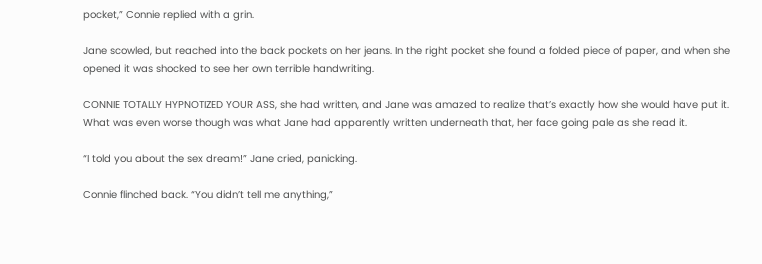pocket,” Connie replied with a grin.

Jane scowled, but reached into the back pockets on her jeans. In the right pocket she found a folded piece of paper, and when she opened it was shocked to see her own terrible handwriting.

CONNIE TOTALLY HYPNOTIZED YOUR ASS, she had written, and Jane was amazed to realize that’s exactly how she would have put it. What was even worse though was what Jane had apparently written underneath that, her face going pale as she read it.

“I told you about the sex dream!” Jane cried, panicking.

Connie flinched back. “You didn’t tell me anything,”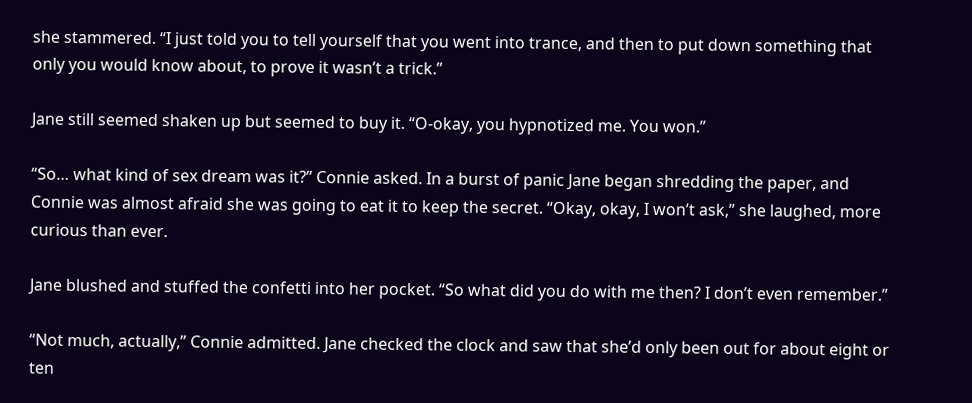she stammered. “I just told you to tell yourself that you went into trance, and then to put down something that only you would know about, to prove it wasn’t a trick.”

Jane still seemed shaken up but seemed to buy it. “O-okay, you hypnotized me. You won.”

“So… what kind of sex dream was it?” Connie asked. In a burst of panic Jane began shredding the paper, and Connie was almost afraid she was going to eat it to keep the secret. “Okay, okay, I won’t ask,” she laughed, more curious than ever.

Jane blushed and stuffed the confetti into her pocket. “So what did you do with me then? I don’t even remember.”

“Not much, actually,” Connie admitted. Jane checked the clock and saw that she’d only been out for about eight or ten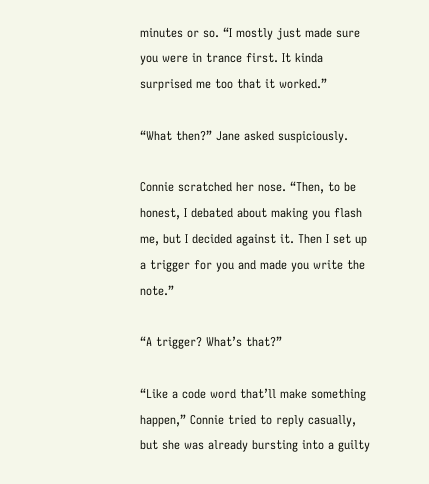minutes or so. “I mostly just made sure you were in trance first. It kinda surprised me too that it worked.”

“What then?” Jane asked suspiciously.

Connie scratched her nose. “Then, to be honest, I debated about making you flash me, but I decided against it. Then I set up a trigger for you and made you write the note.”

“A trigger? What’s that?”

“Like a code word that’ll make something happen,” Connie tried to reply casually, but she was already bursting into a guilty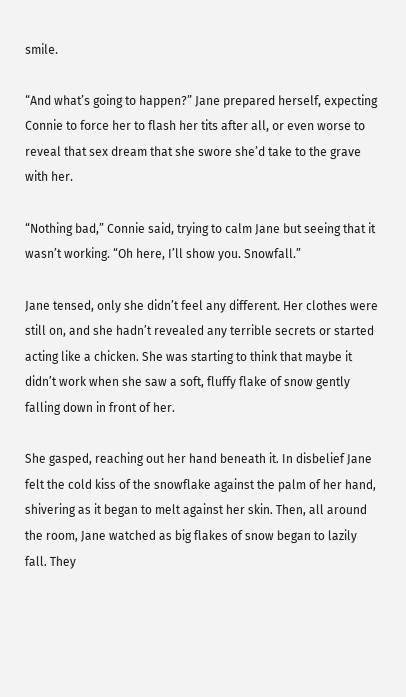smile.

“And what’s going to happen?” Jane prepared herself, expecting Connie to force her to flash her tits after all, or even worse to reveal that sex dream that she swore she’d take to the grave with her.

“Nothing bad,” Connie said, trying to calm Jane but seeing that it wasn’t working. “Oh here, I’ll show you. Snowfall.”

Jane tensed, only she didn’t feel any different. Her clothes were still on, and she hadn’t revealed any terrible secrets or started acting like a chicken. She was starting to think that maybe it didn’t work when she saw a soft, fluffy flake of snow gently falling down in front of her.

She gasped, reaching out her hand beneath it. In disbelief Jane felt the cold kiss of the snowflake against the palm of her hand, shivering as it began to melt against her skin. Then, all around the room, Jane watched as big flakes of snow began to lazily fall. They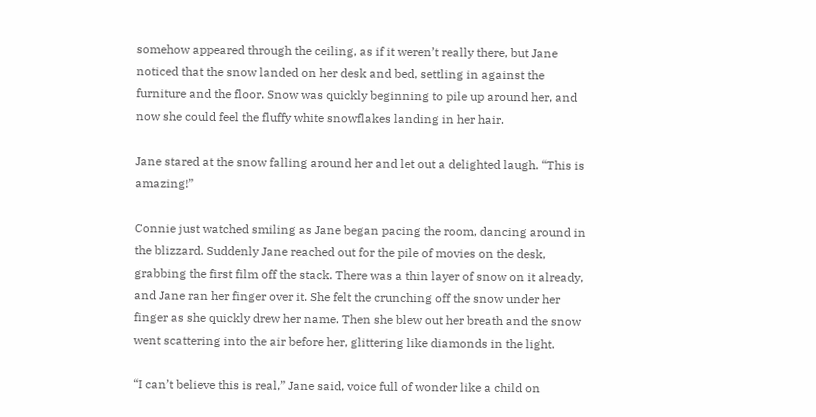somehow appeared through the ceiling, as if it weren’t really there, but Jane noticed that the snow landed on her desk and bed, settling in against the furniture and the floor. Snow was quickly beginning to pile up around her, and now she could feel the fluffy white snowflakes landing in her hair.

Jane stared at the snow falling around her and let out a delighted laugh. “This is amazing!”

Connie just watched smiling as Jane began pacing the room, dancing around in the blizzard. Suddenly Jane reached out for the pile of movies on the desk, grabbing the first film off the stack. There was a thin layer of snow on it already, and Jane ran her finger over it. She felt the crunching off the snow under her finger as she quickly drew her name. Then she blew out her breath and the snow went scattering into the air before her, glittering like diamonds in the light.

“I can’t believe this is real,” Jane said, voice full of wonder like a child on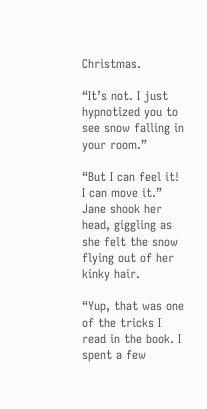Christmas.

“It’s not. I just hypnotized you to see snow falling in your room.”

“But I can feel it! I can move it.” Jane shook her head, giggling as she felt the snow flying out of her kinky hair.

“Yup, that was one of the tricks I read in the book. I spent a few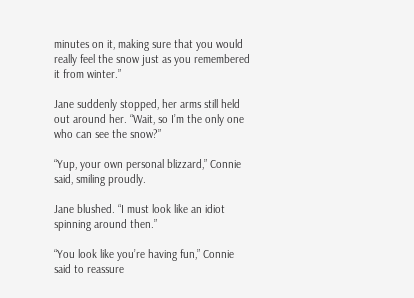minutes on it, making sure that you would really feel the snow just as you remembered it from winter.”

Jane suddenly stopped, her arms still held out around her. “Wait, so I’m the only one who can see the snow?”

“Yup, your own personal blizzard,” Connie said, smiling proudly.

Jane blushed. “I must look like an idiot spinning around then.”

“You look like you’re having fun,” Connie said to reassure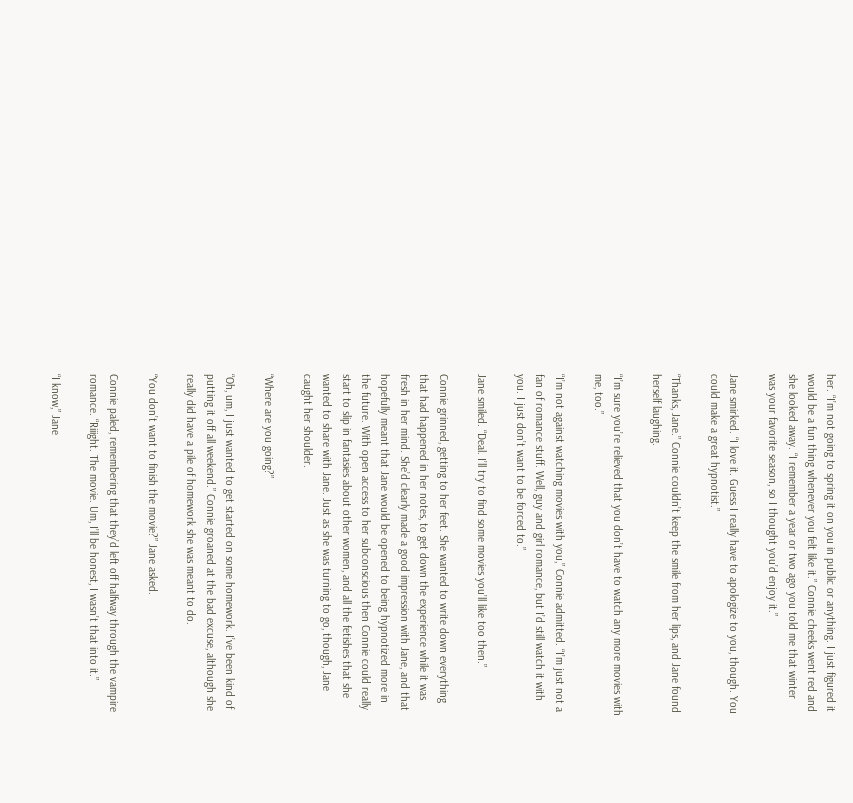her. “I’m not going to spring it on you in public or anything. I just figured it would be a fun thing whenever you felt like it.” Connie cheeks went red and she looked away. “I remember a year or two ago you told me that winter was your favorite season, so I thought you’d enjoy it.”

Jane smirked. “I love it. Guess I really have to apologize to you, though. You could make a great hypnotist.”

“Thanks, Jane.” Connie couldn’t keep the smile from her lips, and Jane found herself laughing.

“I’m sure you’re relieved that you don’t have to watch any more movies with me, too.”

“I’m not against watching movies with you,” Connie admitted. “I’m just not a fan of romance stuff. Well, guy and girl romance, but I’d still watch it with you. I just don’t want to be forced to.”

Jane smiled. “Deal. I’ll try to find some movies you’ll like too then.”

Connie grinned, getting to her feet. She wanted to write down everything that had happened in her notes, to get down the experience while it was fresh in her mind. She’d clearly made a good impression with Jane, and that hopefully meant that Jane would be opened to being hypnotized more in the future. With open access to her subconscious then Connie could really start to slip in fantasies about other women, and all the fetishes that she wanted to share with Jane. Just as she was turning to go, though, Jane caught her shoulder.

“Where are you going?”

“Oh, um, I just wanted to get started on some homework. I’ve been kind of putting it off all weekend.” Connie groaned at the bad excuse, although she really did have a pile of homework she was meant to do.

“You don’t want to finish the movie?” Jane asked.

Connie paled, remembering that they’d left off halfway through the vampire romance. “Riiight. The movie. Um, I’ll be honest, I wasn’t that into it.”

“I know,” Jane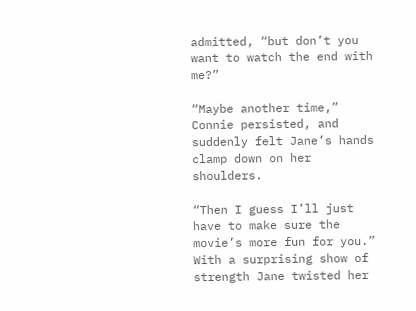admitted, “but don’t you want to watch the end with me?”

“Maybe another time,” Connie persisted, and suddenly felt Jane’s hands clamp down on her shoulders.

“Then I guess I’ll just have to make sure the movie’s more fun for you.” With a surprising show of strength Jane twisted her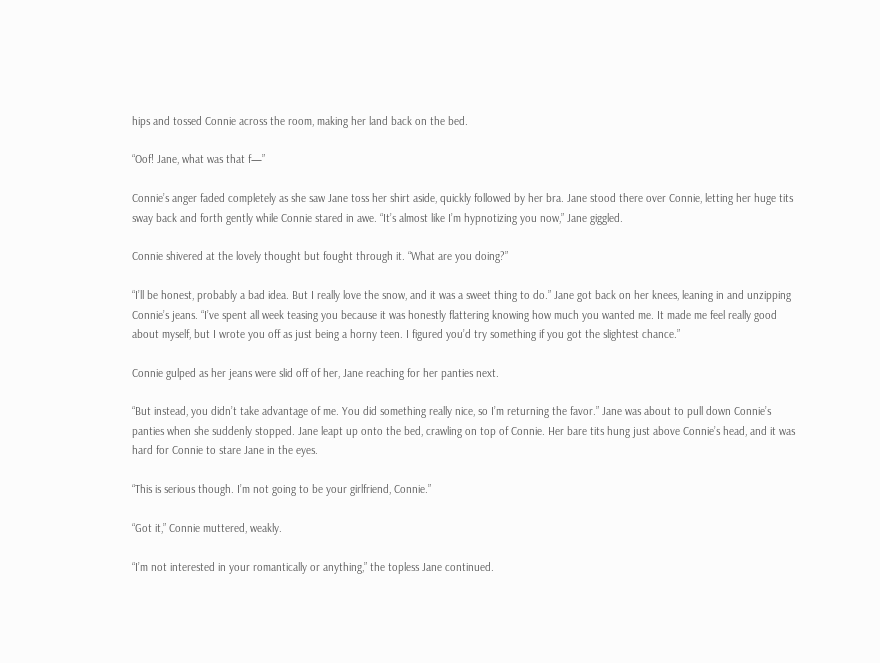hips and tossed Connie across the room, making her land back on the bed.

“Oof! Jane, what was that f—”

Connie’s anger faded completely as she saw Jane toss her shirt aside, quickly followed by her bra. Jane stood there over Connie, letting her huge tits sway back and forth gently while Connie stared in awe. “It’s almost like I’m hypnotizing you now,” Jane giggled.

Connie shivered at the lovely thought but fought through it. “What are you doing?”

“I’ll be honest, probably a bad idea. But I really love the snow, and it was a sweet thing to do.” Jane got back on her knees, leaning in and unzipping Connie’s jeans. “I’ve spent all week teasing you because it was honestly flattering knowing how much you wanted me. It made me feel really good about myself, but I wrote you off as just being a horny teen. I figured you’d try something if you got the slightest chance.”

Connie gulped as her jeans were slid off of her, Jane reaching for her panties next.

“But instead, you didn’t take advantage of me. You did something really nice, so I’m returning the favor.” Jane was about to pull down Connie’s panties when she suddenly stopped. Jane leapt up onto the bed, crawling on top of Connie. Her bare tits hung just above Connie’s head, and it was hard for Connie to stare Jane in the eyes.

“This is serious though. I’m not going to be your girlfriend, Connie.”

“Got it,” Connie muttered, weakly.

“I’m not interested in your romantically or anything,” the topless Jane continued.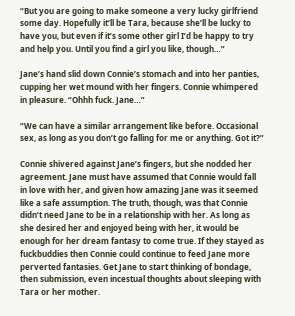“But you are going to make someone a very lucky girlfriend some day. Hopefully it’ll be Tara, because she’ll be lucky to have you, but even if it’s some other girl I’d be happy to try and help you. Until you find a girl you like, though…”

Jane’s hand slid down Connie’s stomach and into her panties, cupping her wet mound with her fingers. Connie whimpered in pleasure. “Ohhh fuck. Jane…”

“We can have a similar arrangement like before. Occasional sex, as long as you don’t go falling for me or anything. Got it?”

Connie shivered against Jane’s fingers, but she nodded her agreement. Jane must have assumed that Connie would fall in love with her, and given how amazing Jane was it seemed like a safe assumption. The truth, though, was that Connie didn’t need Jane to be in a relationship with her. As long as she desired her and enjoyed being with her, it would be enough for her dream fantasy to come true. If they stayed as fuckbuddies then Connie could continue to feed Jane more perverted fantasies. Get Jane to start thinking of bondage, then submission, even incestual thoughts about sleeping with Tara or her mother.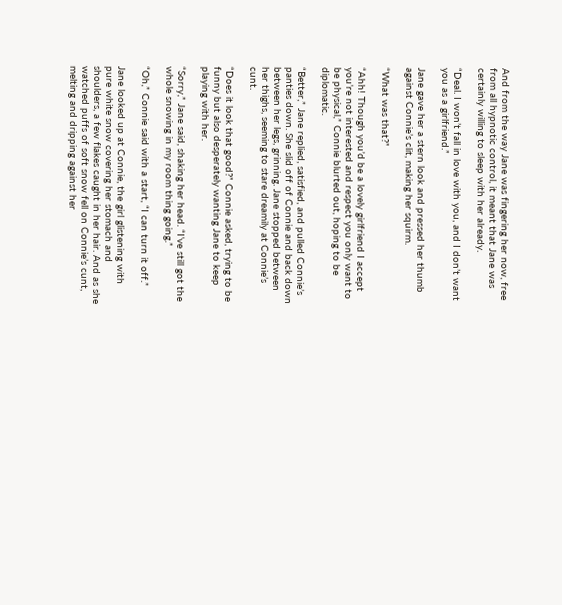And from the way Jane was fingering her now, free from all hypnotic control, it meant that Jane was certainly willing to sleep with her already.

“Deal. I won’t fall in love with you, and I don’t want you as a girlfriend.”

Jane gave her a stern look and pressed her thumb against Connie’s clit, making her squirm.

“What was that?”

“Ahh! Though you’d be a lovely girlfriend I accept you’re not interested and respect you only want to be physical,” Connie blurted out, hoping to be diplomatic.

“Better,” Jane replied, satisfied, and pulled Connie’s panties down. She slid off of Connie and back down between her legs, grinning. Jane stopped between her thighs, seeming to stare dreamily at Connie’s cunt.

“Does it look that good?” Connie asked, trying to be funny but also desperately wanting Jane to keep playing with her.

“Sorry,” Jane said, shaking her head. “I’ve still got the whole snowing in my room thing going.”

“Oh,” Connie said with a start, “I can turn it off.”

Jane looked up at Connie, the girl glistening with pure white snow covering her stomach and shoulders, a few flakes caught in her hair. And as she watched puffs of soft snow fell on Connie’s cunt, melting and dripping against her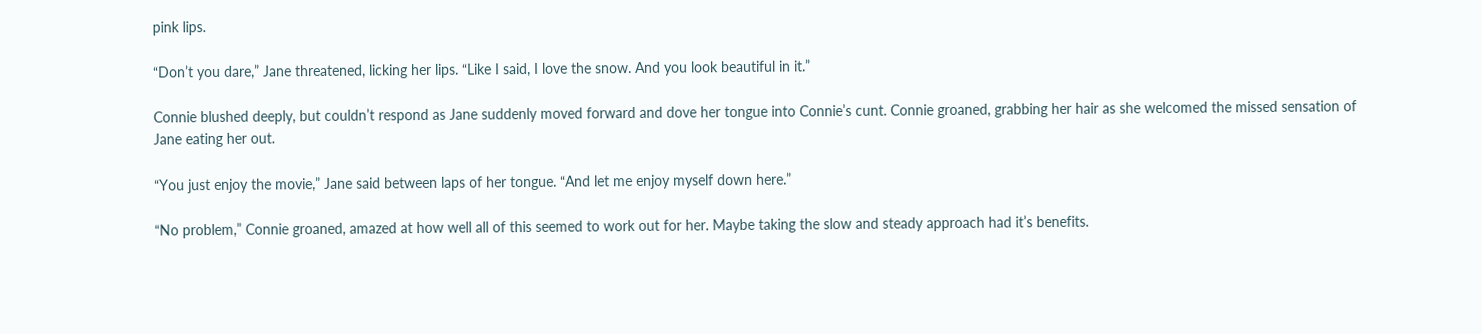pink lips.

“Don’t you dare,” Jane threatened, licking her lips. “Like I said, I love the snow. And you look beautiful in it.”

Connie blushed deeply, but couldn’t respond as Jane suddenly moved forward and dove her tongue into Connie’s cunt. Connie groaned, grabbing her hair as she welcomed the missed sensation of Jane eating her out.

“You just enjoy the movie,” Jane said between laps of her tongue. “And let me enjoy myself down here.”

“No problem,” Connie groaned, amazed at how well all of this seemed to work out for her. Maybe taking the slow and steady approach had it’s benefits.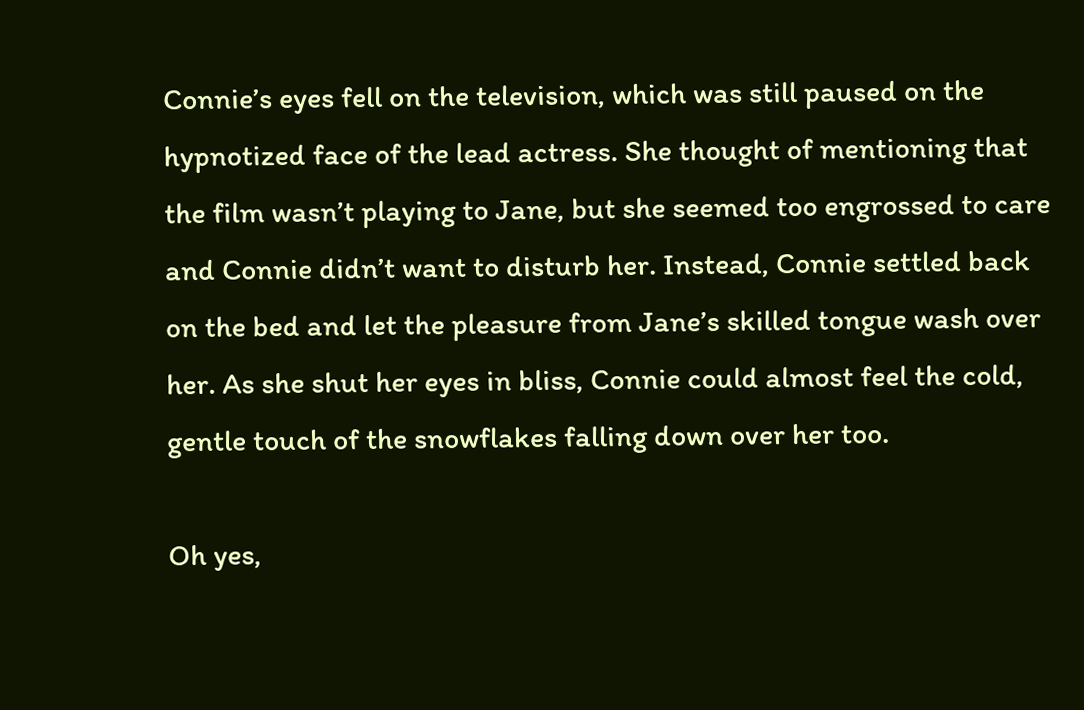Connie’s eyes fell on the television, which was still paused on the hypnotized face of the lead actress. She thought of mentioning that the film wasn’t playing to Jane, but she seemed too engrossed to care and Connie didn’t want to disturb her. Instead, Connie settled back on the bed and let the pleasure from Jane’s skilled tongue wash over her. As she shut her eyes in bliss, Connie could almost feel the cold, gentle touch of the snowflakes falling down over her too.

Oh yes,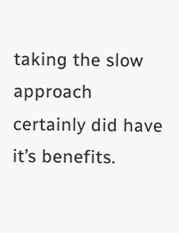taking the slow approach certainly did have it’s benefits.